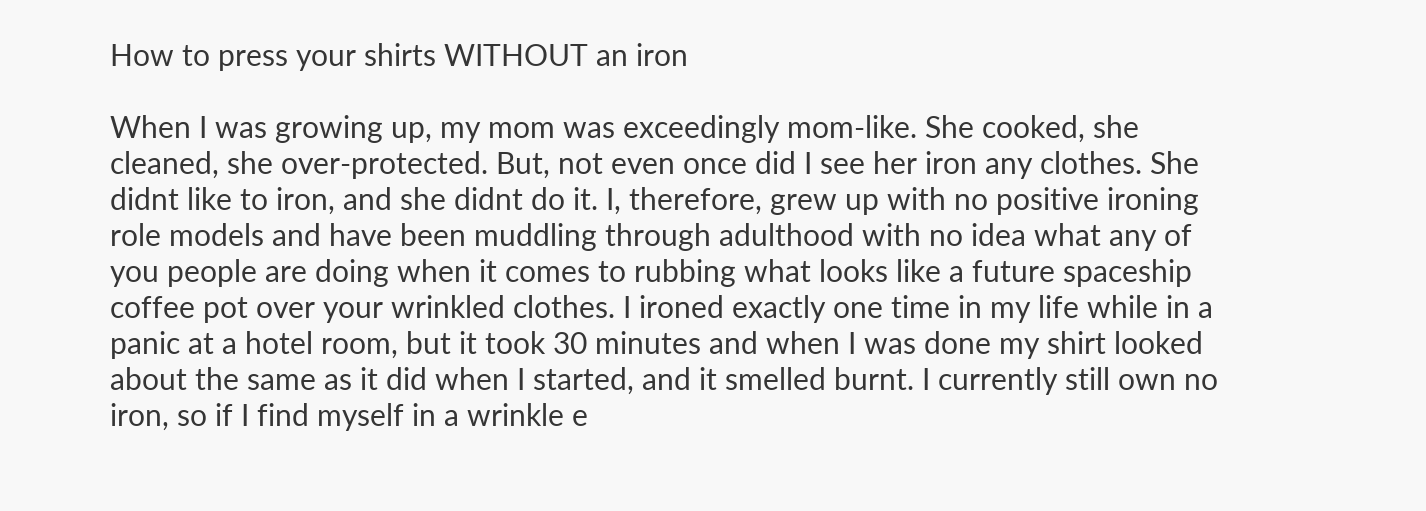How to press your shirts WITHOUT an iron

When I was growing up, my mom was exceedingly mom-like. She cooked, she cleaned, she over-protected. But, not even once did I see her iron any clothes. She didnt like to iron, and she didnt do it. I, therefore, grew up with no positive ironing role models and have been muddling through adulthood with no idea what any of you people are doing when it comes to rubbing what looks like a future spaceship coffee pot over your wrinkled clothes. I ironed exactly one time in my life while in a panic at a hotel room, but it took 30 minutes and when I was done my shirt looked about the same as it did when I started, and it smelled burnt. I currently still own no iron, so if I find myself in a wrinkle e